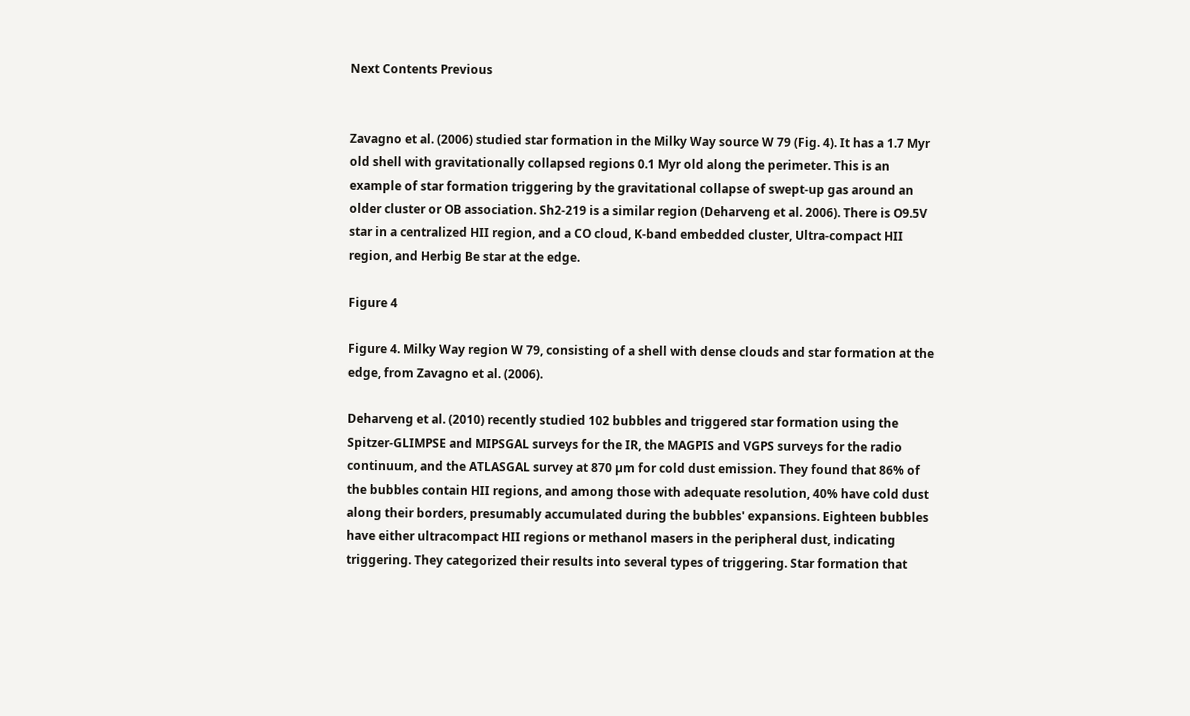Next Contents Previous


Zavagno et al. (2006) studied star formation in the Milky Way source W 79 (Fig. 4). It has a 1.7 Myr old shell with gravitationally collapsed regions 0.1 Myr old along the perimeter. This is an example of star formation triggering by the gravitational collapse of swept-up gas around an older cluster or OB association. Sh2-219 is a similar region (Deharveng et al. 2006). There is O9.5V star in a centralized HII region, and a CO cloud, K-band embedded cluster, Ultra-compact HII region, and Herbig Be star at the edge.

Figure 4

Figure 4. Milky Way region W 79, consisting of a shell with dense clouds and star formation at the edge, from Zavagno et al. (2006).

Deharveng et al. (2010) recently studied 102 bubbles and triggered star formation using the Spitzer-GLIMPSE and MIPSGAL surveys for the IR, the MAGPIS and VGPS surveys for the radio continuum, and the ATLASGAL survey at 870 µm for cold dust emission. They found that 86% of the bubbles contain HII regions, and among those with adequate resolution, 40% have cold dust along their borders, presumably accumulated during the bubbles' expansions. Eighteen bubbles have either ultracompact HII regions or methanol masers in the peripheral dust, indicating triggering. They categorized their results into several types of triggering. Star formation that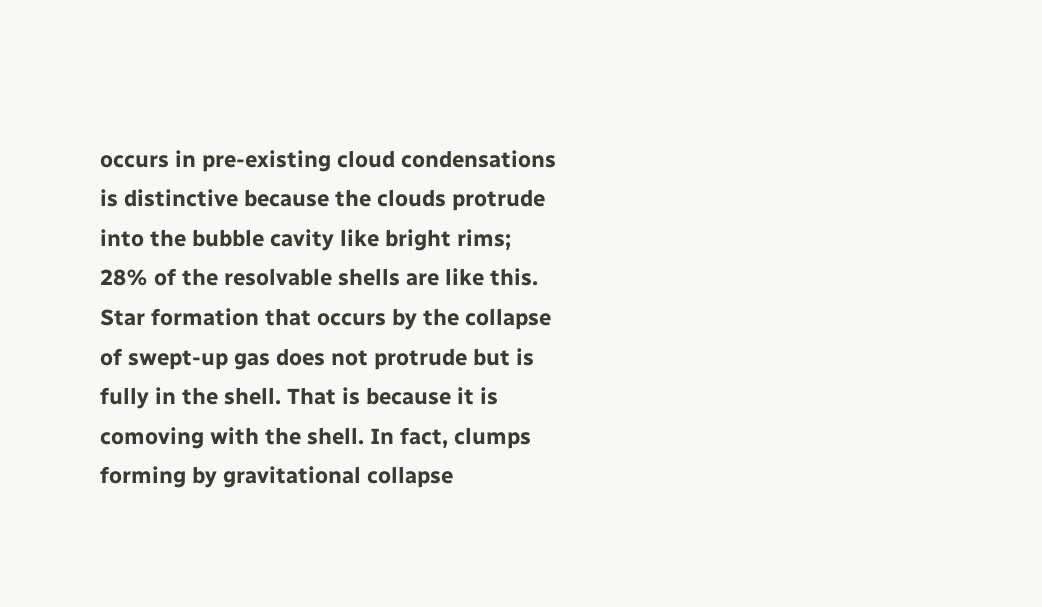occurs in pre-existing cloud condensations is distinctive because the clouds protrude into the bubble cavity like bright rims; 28% of the resolvable shells are like this. Star formation that occurs by the collapse of swept-up gas does not protrude but is fully in the shell. That is because it is comoving with the shell. In fact, clumps forming by gravitational collapse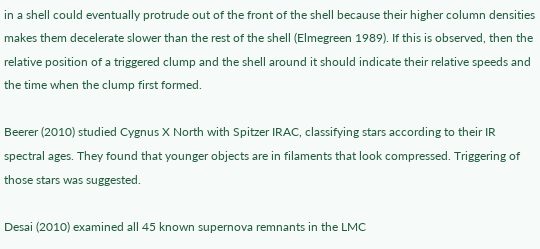in a shell could eventually protrude out of the front of the shell because their higher column densities makes them decelerate slower than the rest of the shell (Elmegreen 1989). If this is observed, then the relative position of a triggered clump and the shell around it should indicate their relative speeds and the time when the clump first formed.

Beerer (2010) studied Cygnus X North with Spitzer IRAC, classifying stars according to their IR spectral ages. They found that younger objects are in filaments that look compressed. Triggering of those stars was suggested.

Desai (2010) examined all 45 known supernova remnants in the LMC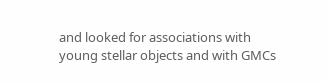and looked for associations with young stellar objects and with GMCs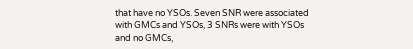that have no YSOs. Seven SNR were associated with GMCs and YSOs, 3 SNRs were with YSOs and no GMCs,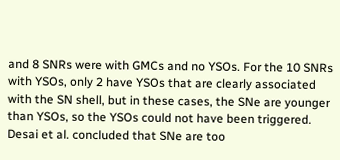and 8 SNRs were with GMCs and no YSOs. For the 10 SNRs with YSOs, only 2 have YSOs that are clearly associated with the SN shell, but in these cases, the SNe are younger than YSOs, so the YSOs could not have been triggered. Desai et al. concluded that SNe are too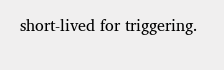short-lived for triggering.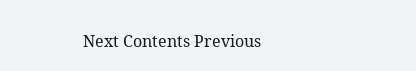Next Contents Previous